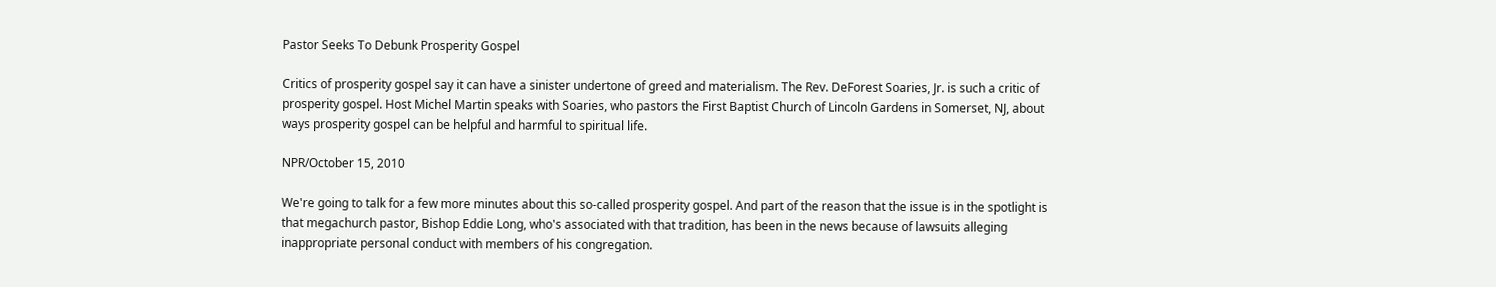Pastor Seeks To Debunk Prosperity Gospel

Critics of prosperity gospel say it can have a sinister undertone of greed and materialism. The Rev. DeForest Soaries, Jr. is such a critic of prosperity gospel. Host Michel Martin speaks with Soaries, who pastors the First Baptist Church of Lincoln Gardens in Somerset, NJ, about ways prosperity gospel can be helpful and harmful to spiritual life.

NPR/October 15, 2010

We're going to talk for a few more minutes about this so-called prosperity gospel. And part of the reason that the issue is in the spotlight is that megachurch pastor, Bishop Eddie Long, who's associated with that tradition, has been in the news because of lawsuits alleging inappropriate personal conduct with members of his congregation.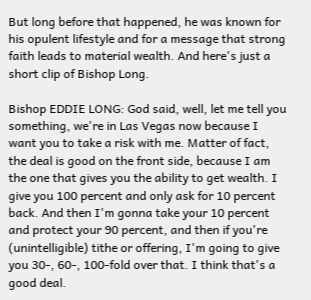But long before that happened, he was known for his opulent lifestyle and for a message that strong faith leads to material wealth. And here's just a short clip of Bishop Long.

Bishop EDDIE LONG: God said, well, let me tell you something, we're in Las Vegas now because I want you to take a risk with me. Matter of fact, the deal is good on the front side, because I am the one that gives you the ability to get wealth. I give you 100 percent and only ask for 10 percent back. And then I'm gonna take your 10 percent and protect your 90 percent, and then if you're (unintelligible) tithe or offering, I'm going to give you 30-, 60-, 100-fold over that. I think that's a good deal.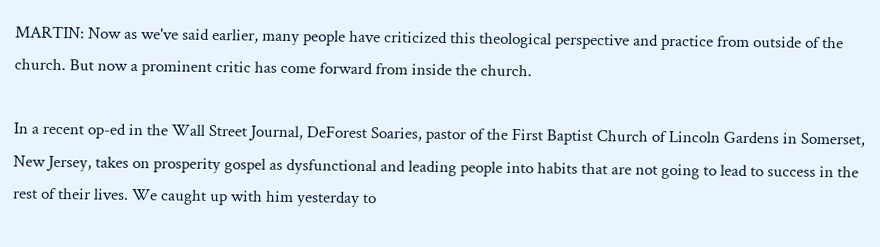MARTIN: Now as we've said earlier, many people have criticized this theological perspective and practice from outside of the church. But now a prominent critic has come forward from inside the church.

In a recent op-ed in the Wall Street Journal, DeForest Soaries, pastor of the First Baptist Church of Lincoln Gardens in Somerset, New Jersey, takes on prosperity gospel as dysfunctional and leading people into habits that are not going to lead to success in the rest of their lives. We caught up with him yesterday to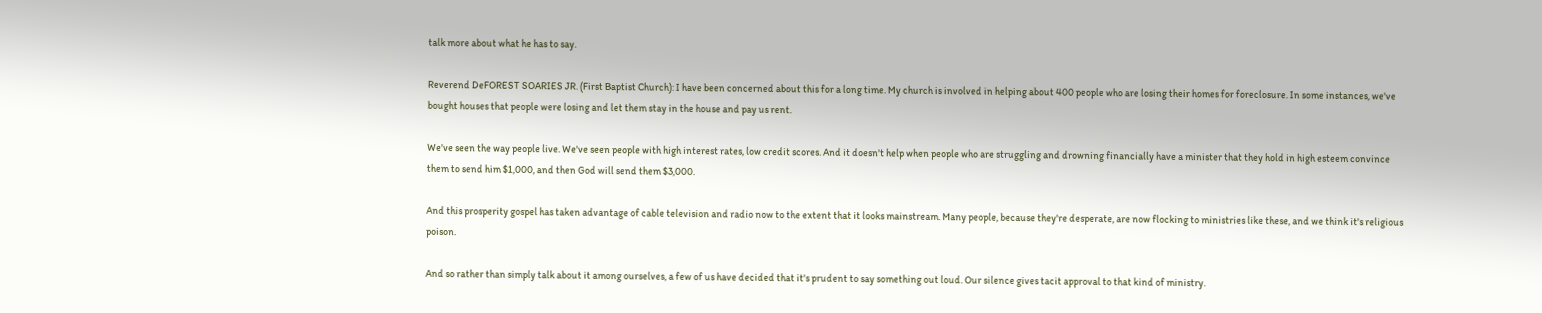talk more about what he has to say.

Reverend DeFOREST SOARIES JR. (First Baptist Church): I have been concerned about this for a long time. My church is involved in helping about 400 people who are losing their homes for foreclosure. In some instances, we've bought houses that people were losing and let them stay in the house and pay us rent.

We've seen the way people live. We've seen people with high interest rates, low credit scores. And it doesn't help when people who are struggling and drowning financially have a minister that they hold in high esteem convince them to send him $1,000, and then God will send them $3,000.

And this prosperity gospel has taken advantage of cable television and radio now to the extent that it looks mainstream. Many people, because they're desperate, are now flocking to ministries like these, and we think it's religious poison.

And so rather than simply talk about it among ourselves, a few of us have decided that it's prudent to say something out loud. Our silence gives tacit approval to that kind of ministry.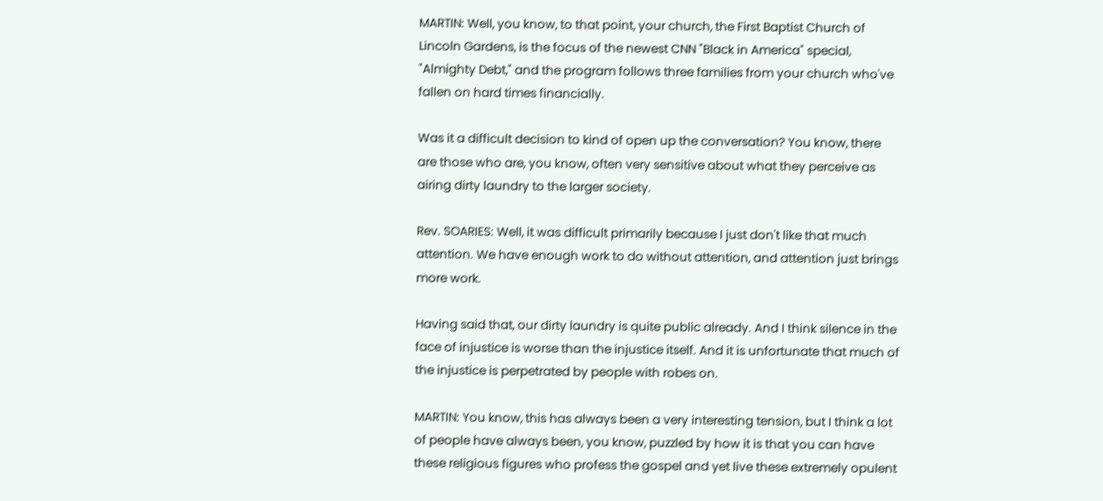MARTIN: Well, you know, to that point, your church, the First Baptist Church of Lincoln Gardens, is the focus of the newest CNN "Black in America" special, "Almighty Debt," and the program follows three families from your church who've fallen on hard times financially.

Was it a difficult decision to kind of open up the conversation? You know, there are those who are, you know, often very sensitive about what they perceive as airing dirty laundry to the larger society.

Rev. SOARIES: Well, it was difficult primarily because I just don't like that much attention. We have enough work to do without attention, and attention just brings more work.

Having said that, our dirty laundry is quite public already. And I think silence in the face of injustice is worse than the injustice itself. And it is unfortunate that much of the injustice is perpetrated by people with robes on.

MARTIN: You know, this has always been a very interesting tension, but I think a lot of people have always been, you know, puzzled by how it is that you can have these religious figures who profess the gospel and yet live these extremely opulent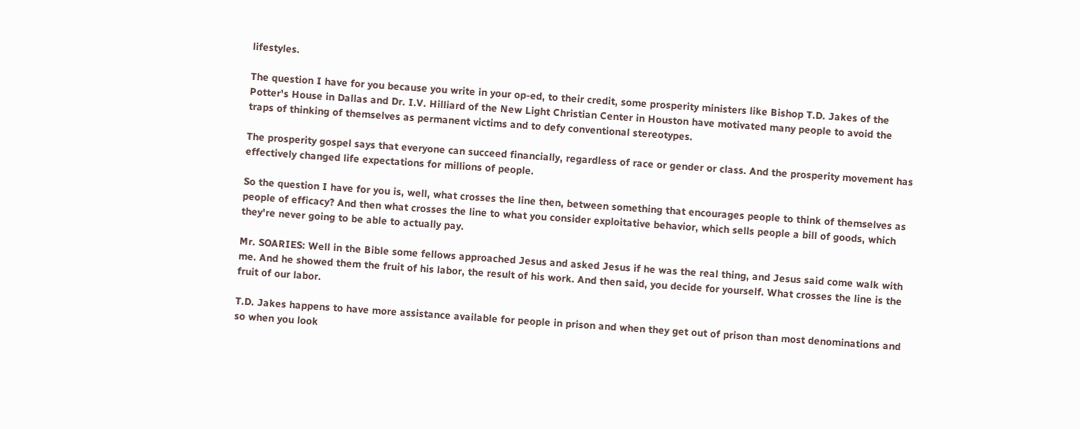lifestyles.

The question I have for you because you write in your op-ed, to their credit, some prosperity ministers like Bishop T.D. Jakes of the Potter's House in Dallas and Dr. I.V. Hilliard of the New Light Christian Center in Houston have motivated many people to avoid the traps of thinking of themselves as permanent victims and to defy conventional stereotypes.

The prosperity gospel says that everyone can succeed financially, regardless of race or gender or class. And the prosperity movement has effectively changed life expectations for millions of people.

So the question I have for you is, well, what crosses the line then, between something that encourages people to think of themselves as people of efficacy? And then what crosses the line to what you consider exploitative behavior, which sells people a bill of goods, which they're never going to be able to actually pay.

Mr. SOARIES: Well in the Bible some fellows approached Jesus and asked Jesus if he was the real thing, and Jesus said come walk with me. And he showed them the fruit of his labor, the result of his work. And then said, you decide for yourself. What crosses the line is the fruit of our labor.

T.D. Jakes happens to have more assistance available for people in prison and when they get out of prison than most denominations and so when you look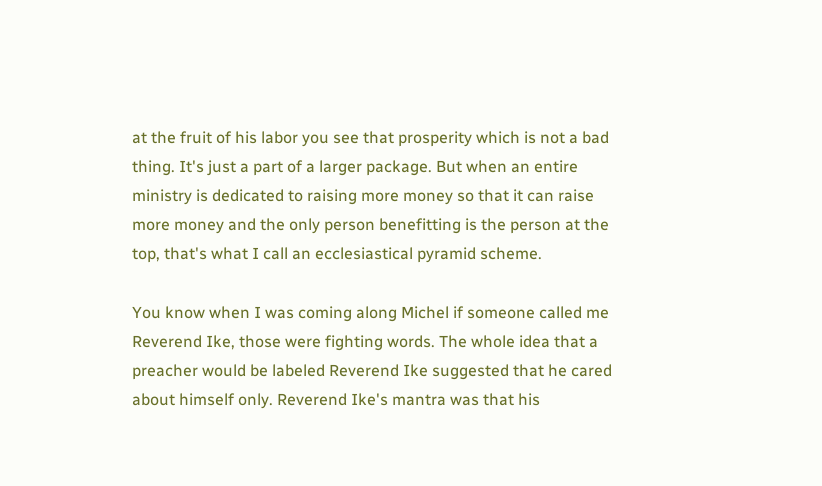at the fruit of his labor you see that prosperity which is not a bad thing. It's just a part of a larger package. But when an entire ministry is dedicated to raising more money so that it can raise more money and the only person benefitting is the person at the top, that's what I call an ecclesiastical pyramid scheme.

You know when I was coming along Michel if someone called me Reverend Ike, those were fighting words. The whole idea that a preacher would be labeled Reverend Ike suggested that he cared about himself only. Reverend Ike's mantra was that his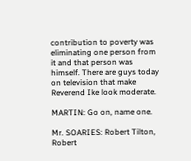contribution to poverty was eliminating one person from it and that person was himself. There are guys today on television that make Reverend Ike look moderate.

MARTIN: Go on, name one.

Mr. SOARIES: Robert Tilton, Robert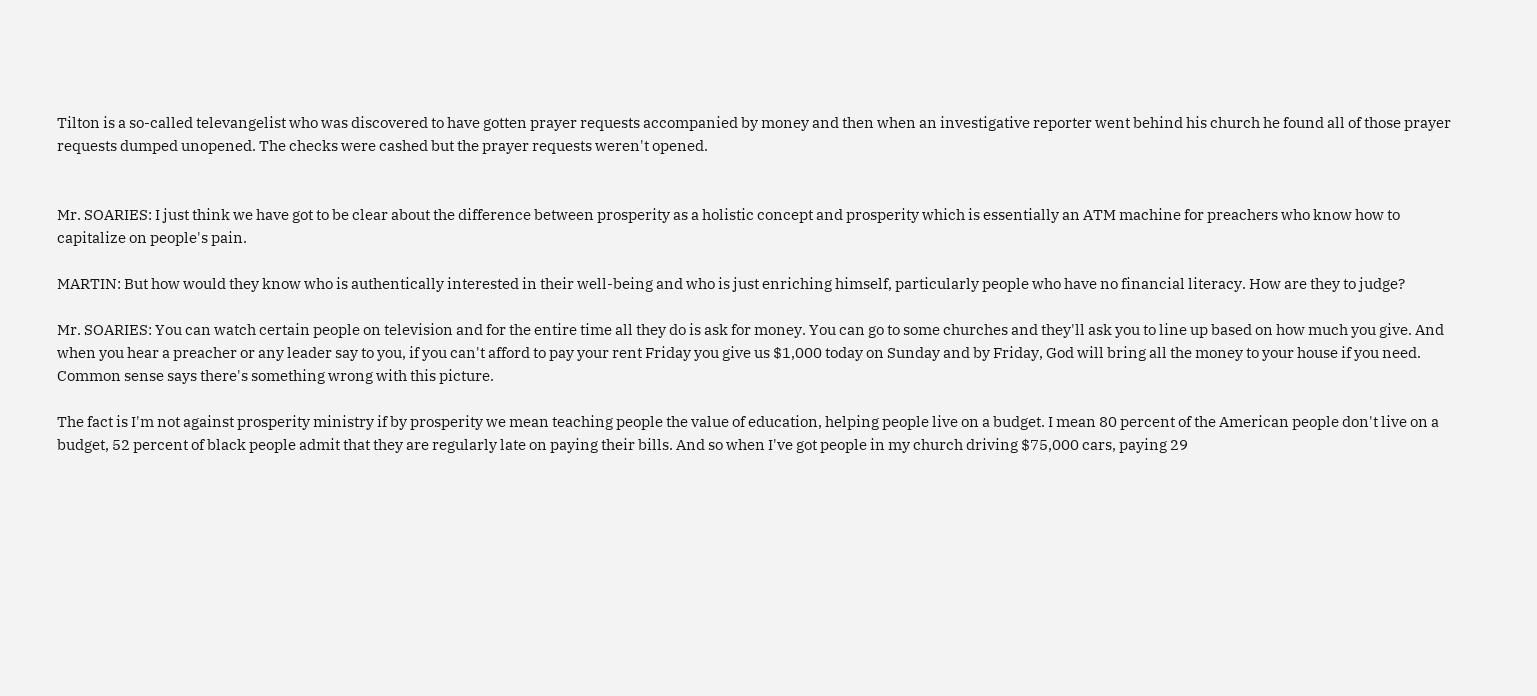Tilton is a so-called televangelist who was discovered to have gotten prayer requests accompanied by money and then when an investigative reporter went behind his church he found all of those prayer requests dumped unopened. The checks were cashed but the prayer requests weren't opened.


Mr. SOARIES: I just think we have got to be clear about the difference between prosperity as a holistic concept and prosperity which is essentially an ATM machine for preachers who know how to capitalize on people's pain.

MARTIN: But how would they know who is authentically interested in their well-being and who is just enriching himself, particularly people who have no financial literacy. How are they to judge?

Mr. SOARIES: You can watch certain people on television and for the entire time all they do is ask for money. You can go to some churches and they'll ask you to line up based on how much you give. And when you hear a preacher or any leader say to you, if you can't afford to pay your rent Friday you give us $1,000 today on Sunday and by Friday, God will bring all the money to your house if you need. Common sense says there's something wrong with this picture.

The fact is I'm not against prosperity ministry if by prosperity we mean teaching people the value of education, helping people live on a budget. I mean 80 percent of the American people don't live on a budget, 52 percent of black people admit that they are regularly late on paying their bills. And so when I've got people in my church driving $75,000 cars, paying 29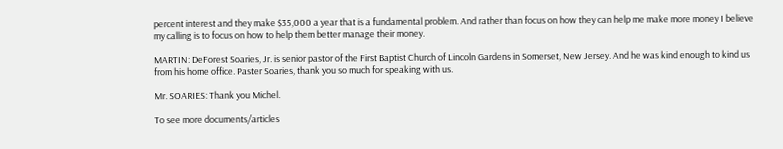percent interest and they make $35,000 a year that is a fundamental problem. And rather than focus on how they can help me make more money I believe my calling is to focus on how to help them better manage their money.

MARTIN: DeForest Soaries, Jr. is senior pastor of the First Baptist Church of Lincoln Gardens in Somerset, New Jersey. And he was kind enough to kind us from his home office. Paster Soaries, thank you so much for speaking with us.

Mr. SOARIES: Thank you Michel.

To see more documents/articles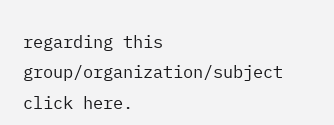regarding this group/organization/subject click here.